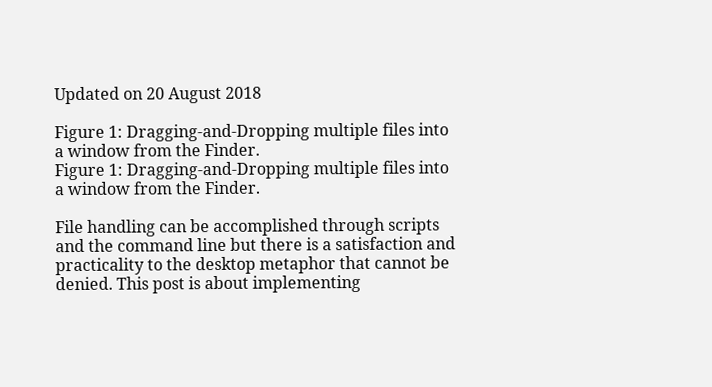Updated on 20 August 2018

Figure 1: Dragging-and-Dropping multiple files into a window from the Finder.
Figure 1: Dragging-and-Dropping multiple files into a window from the Finder.

File handling can be accomplished through scripts and the command line but there is a satisfaction and practicality to the desktop metaphor that cannot be denied. This post is about implementing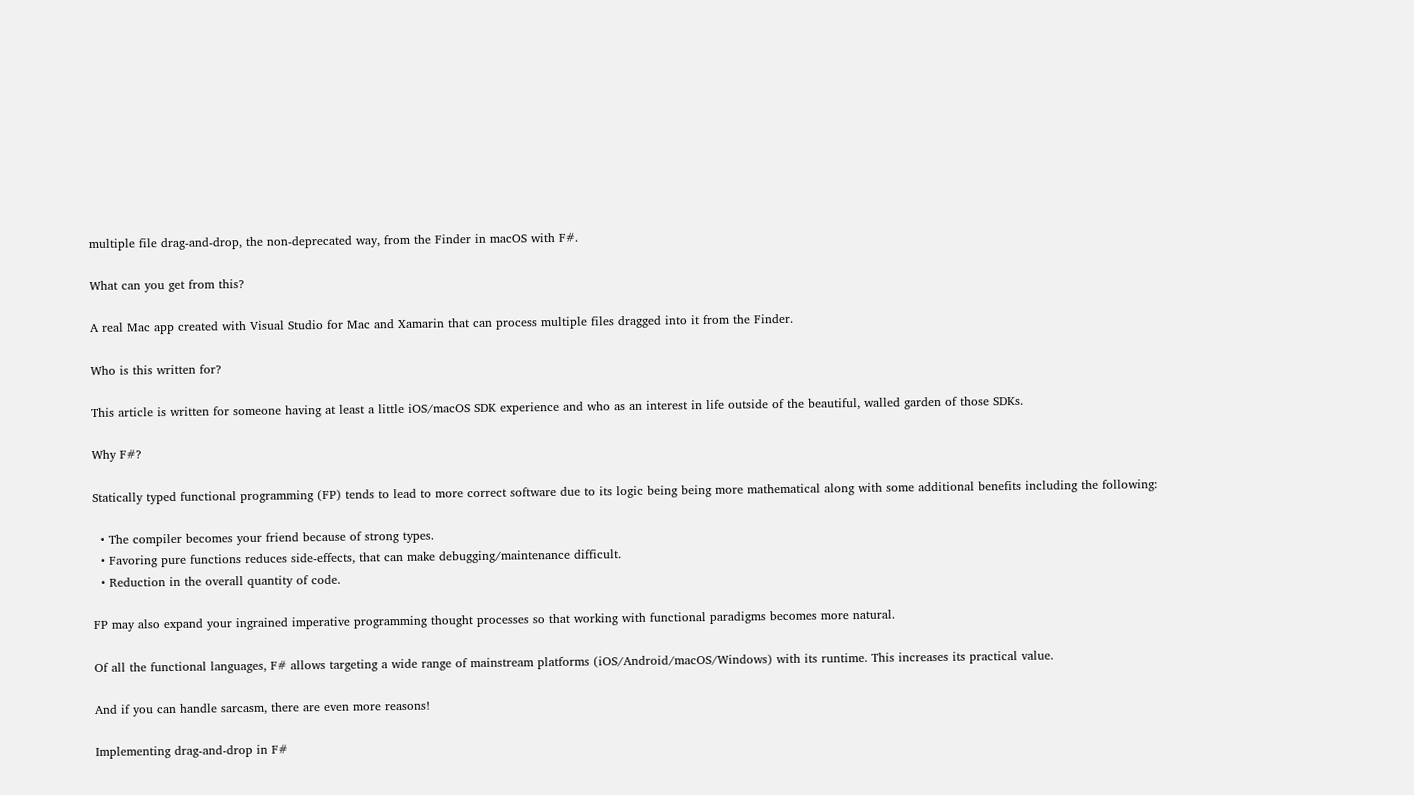multiple file drag-and-drop, the non-deprecated way, from the Finder in macOS with F#.

What can you get from this?

A real Mac app created with Visual Studio for Mac and Xamarin that can process multiple files dragged into it from the Finder.

Who is this written for?

This article is written for someone having at least a little iOS/macOS SDK experience and who as an interest in life outside of the beautiful, walled garden of those SDKs.

Why F#?

Statically typed functional programming (FP) tends to lead to more correct software due to its logic being being more mathematical along with some additional benefits including the following:

  • The compiler becomes your friend because of strong types.
  • Favoring pure functions reduces side-effects, that can make debugging/maintenance difficult.
  • Reduction in the overall quantity of code.

FP may also expand your ingrained imperative programming thought processes so that working with functional paradigms becomes more natural.

Of all the functional languages, F# allows targeting a wide range of mainstream platforms (iOS/Android/macOS/Windows) with its runtime. This increases its practical value.

And if you can handle sarcasm, there are even more reasons!

Implementing drag-and-drop in F#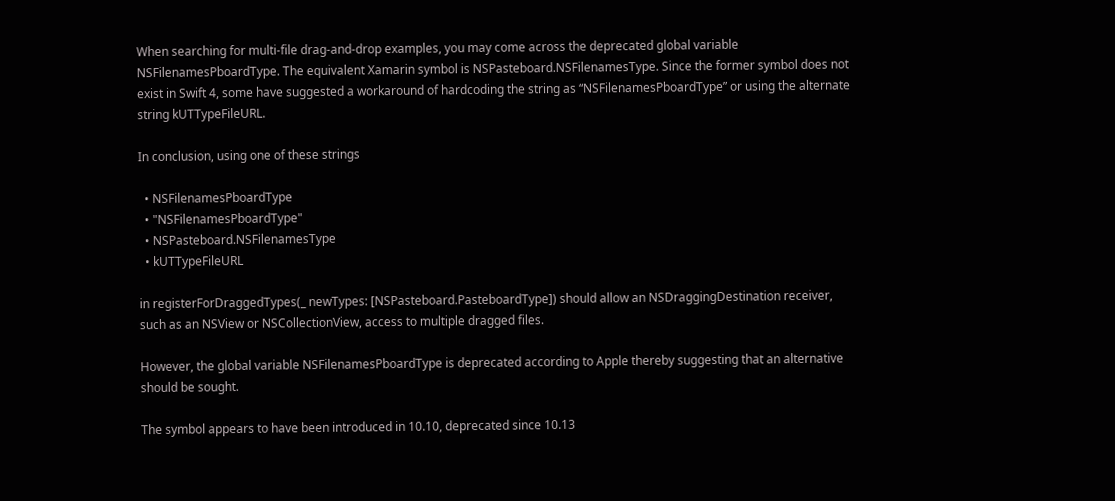When searching for multi-file drag-and-drop examples, you may come across the deprecated global variable NSFilenamesPboardType. The equivalent Xamarin symbol is NSPasteboard.NSFilenamesType. Since the former symbol does not exist in Swift 4, some have suggested a workaround of hardcoding the string as “NSFilenamesPboardType” or using the alternate string kUTTypeFileURL.

In conclusion, using one of these strings

  • NSFilenamesPboardType
  • "NSFilenamesPboardType"
  • NSPasteboard.NSFilenamesType
  • kUTTypeFileURL

in registerForDraggedTypes(_ newTypes: [NSPasteboard.PasteboardType]) should allow an NSDraggingDestination receiver, such as an NSView or NSCollectionView, access to multiple dragged files.

However, the global variable NSFilenamesPboardType is deprecated according to Apple thereby suggesting that an alternative should be sought.

The symbol appears to have been introduced in 10.10, deprecated since 10.13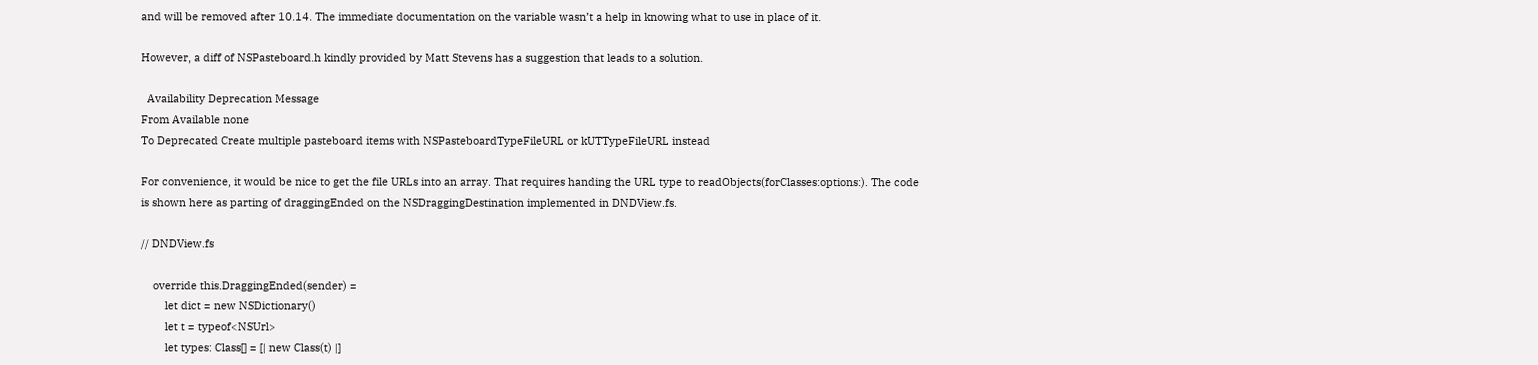and will be removed after 10.14. The immediate documentation on the variable wasn’t a help in knowing what to use in place of it.

However, a diff of NSPasteboard.h kindly provided by Matt Stevens has a suggestion that leads to a solution.

  Availability Deprecation Message
From Available none
To Deprecated Create multiple pasteboard items with NSPasteboardTypeFileURL or kUTTypeFileURL instead

For convenience, it would be nice to get the file URLs into an array. That requires handing the URL type to readObjects(forClasses:options:). The code is shown here as parting of draggingEnded on the NSDraggingDestination implemented in DNDView.fs.

// DNDView.fs

    override this.DraggingEnded(sender) =
        let dict = new NSDictionary()
        let t = typeof<NSUrl>
        let types: Class[] = [| new Class(t) |]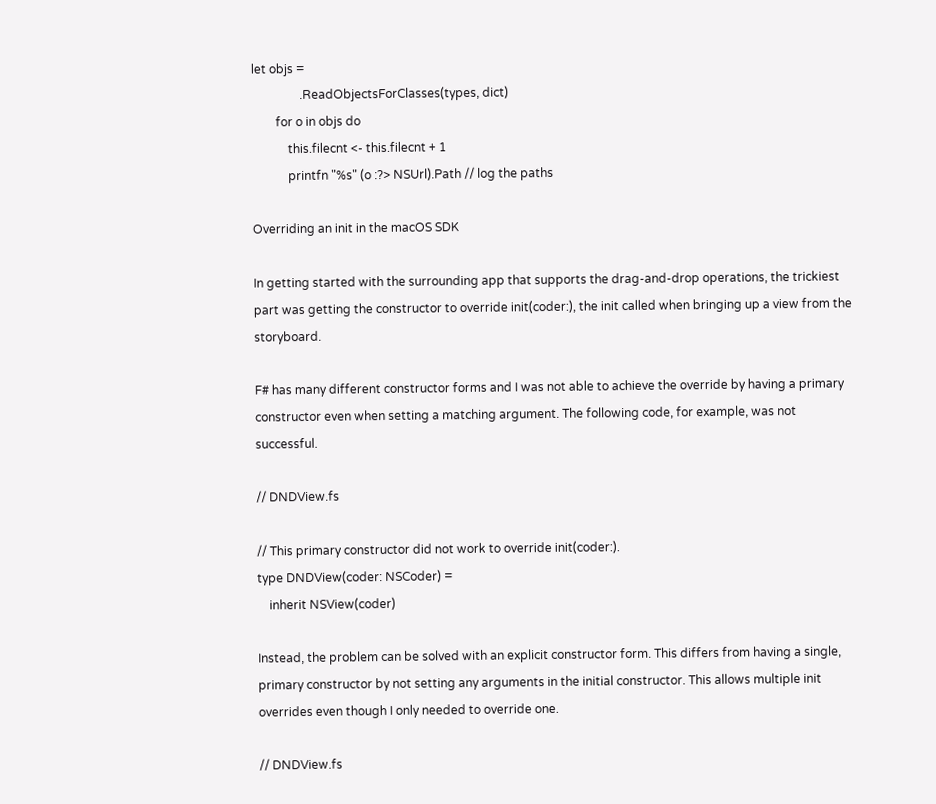let objs =
                .ReadObjectsForClasses(types, dict)
        for o in objs do
            this.filecnt <- this.filecnt + 1
            printfn "%s" (o :?> NSUrl).Path // log the paths

Overriding an init in the macOS SDK

In getting started with the surrounding app that supports the drag-and-drop operations, the trickiest part was getting the constructor to override init(coder:), the init called when bringing up a view from the storyboard.

F# has many different constructor forms and I was not able to achieve the override by having a primary constructor even when setting a matching argument. The following code, for example, was not successful.

// DNDView.fs

// This primary constructor did not work to override init(coder:).
type DNDView(coder: NSCoder) =
    inherit NSView(coder)

Instead, the problem can be solved with an explicit constructor form. This differs from having a single, primary constructor by not setting any arguments in the initial constructor. This allows multiple init overrides even though I only needed to override one.

// DNDView.fs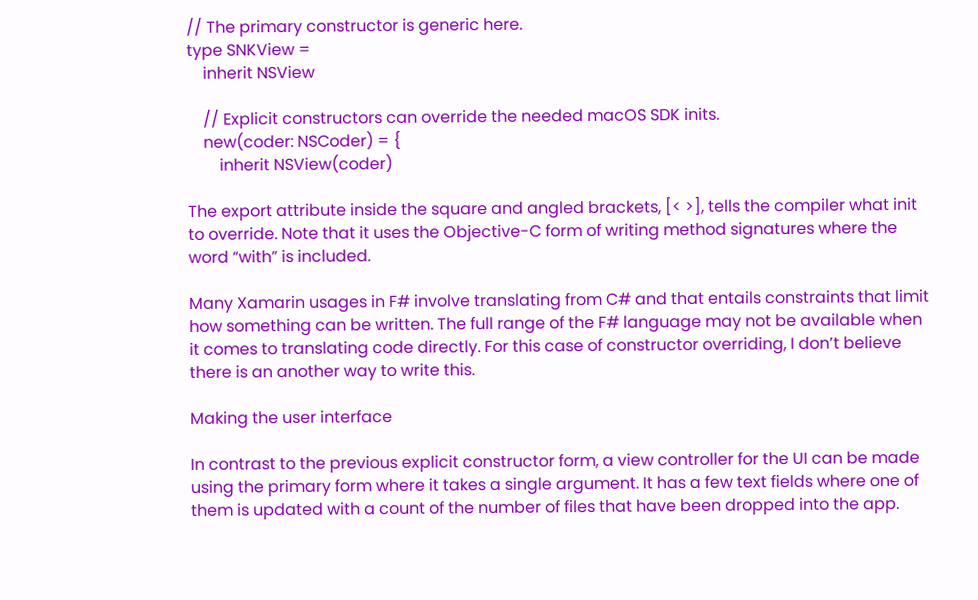// The primary constructor is generic here.
type SNKView =
    inherit NSView

    // Explicit constructors can override the needed macOS SDK inits.
    new(coder: NSCoder) = {
        inherit NSView(coder)

The export attribute inside the square and angled brackets, [< >], tells the compiler what init to override. Note that it uses the Objective-C form of writing method signatures where the word “with” is included.

Many Xamarin usages in F# involve translating from C# and that entails constraints that limit how something can be written. The full range of the F# language may not be available when it comes to translating code directly. For this case of constructor overriding, I don’t believe there is an another way to write this.

Making the user interface

In contrast to the previous explicit constructor form, a view controller for the UI can be made using the primary form where it takes a single argument. It has a few text fields where one of them is updated with a count of the number of files that have been dropped into the app.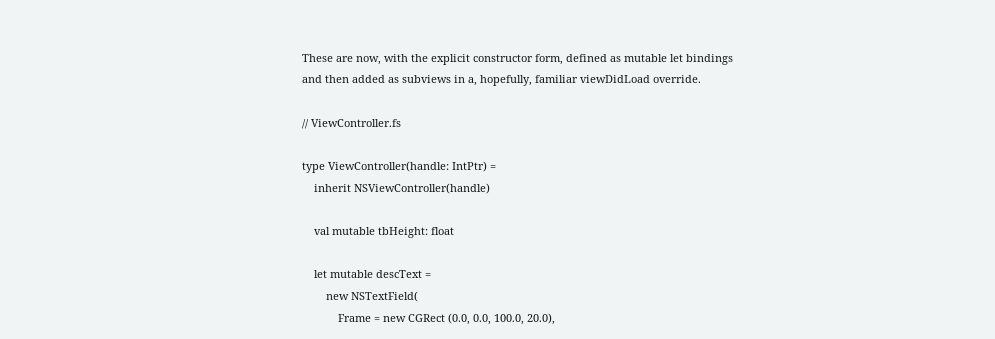These are now, with the explicit constructor form, defined as mutable let bindings and then added as subviews in a, hopefully, familiar viewDidLoad override.

// ViewController.fs

type ViewController(handle: IntPtr) =
    inherit NSViewController(handle)

    val mutable tbHeight: float

    let mutable descText =
        new NSTextField(
            Frame = new CGRect (0.0, 0.0, 100.0, 20.0),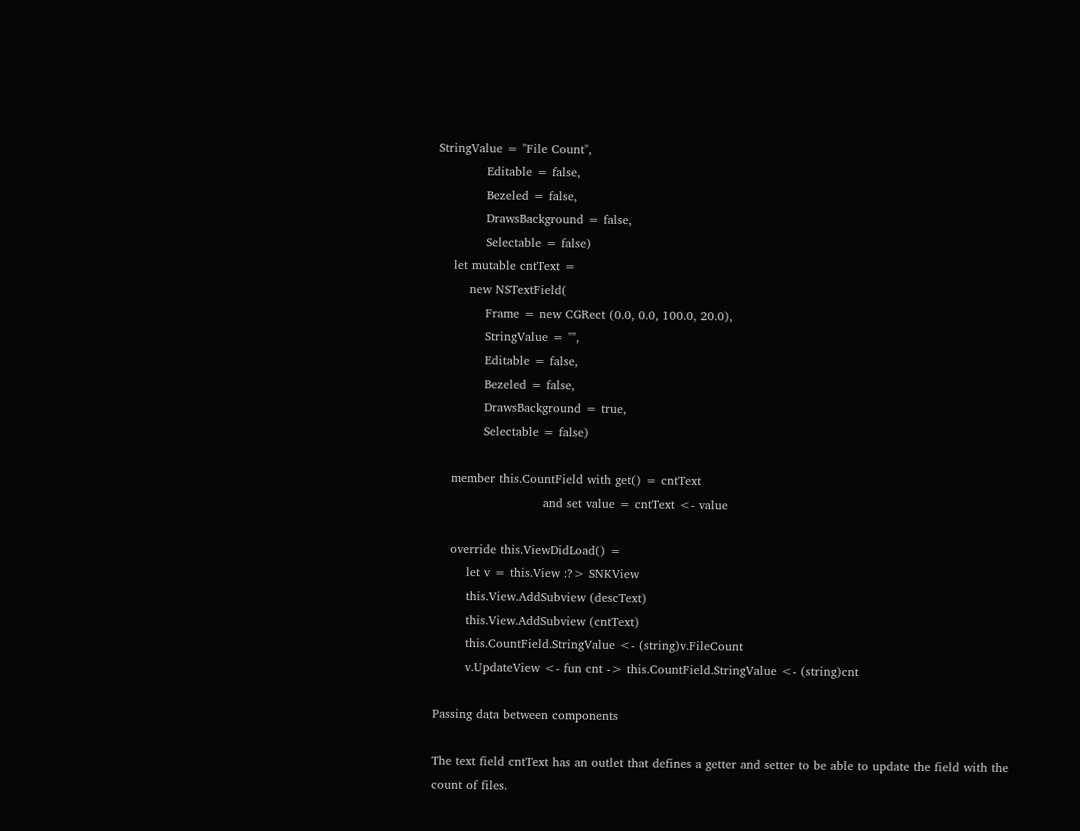StringValue = "File Count",
            Editable = false,
            Bezeled = false,
            DrawsBackground = false,
            Selectable = false)
    let mutable cntText =
        new NSTextField(
            Frame = new CGRect (0.0, 0.0, 100.0, 20.0),
            StringValue = "",
            Editable = false,
            Bezeled = false,
            DrawsBackground = true,
            Selectable = false)

    member this.CountField with get() = cntText
                           and set value = cntText <- value

    override this.ViewDidLoad() =
        let v = this.View :?> SNKView
        this.View.AddSubview (descText)
        this.View.AddSubview (cntText)
        this.CountField.StringValue <- (string)v.FileCount
        v.UpdateView <- fun cnt -> this.CountField.StringValue <- (string)cnt

Passing data between components

The text field cntText has an outlet that defines a getter and setter to be able to update the field with the count of files.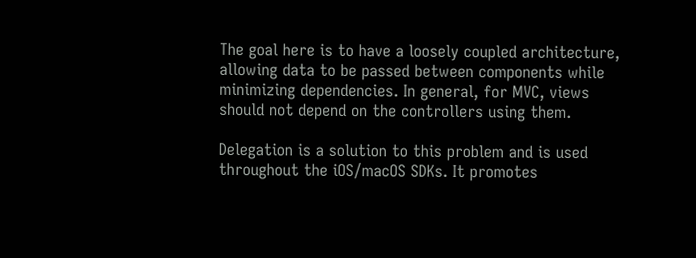The goal here is to have a loosely coupled architecture, allowing data to be passed between components while minimizing dependencies. In general, for MVC, views should not depend on the controllers using them.

Delegation is a solution to this problem and is used throughout the iOS/macOS SDKs. It promotes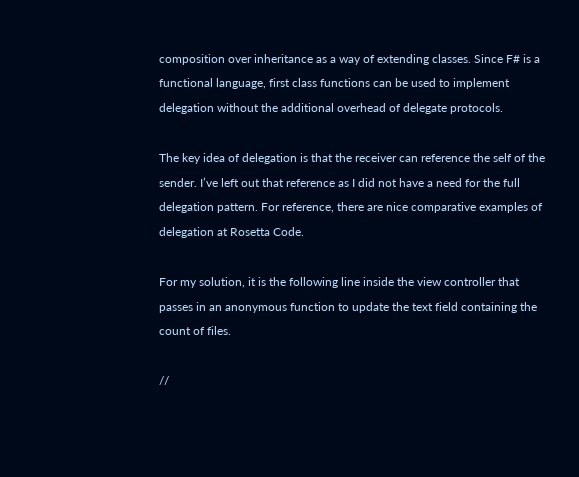composition over inheritance as a way of extending classes. Since F# is a functional language, first class functions can be used to implement delegation without the additional overhead of delegate protocols.

The key idea of delegation is that the receiver can reference the self of the sender. I’ve left out that reference as I did not have a need for the full delegation pattern. For reference, there are nice comparative examples of delegation at Rosetta Code.

For my solution, it is the following line inside the view controller that passes in an anonymous function to update the text field containing the count of files.

//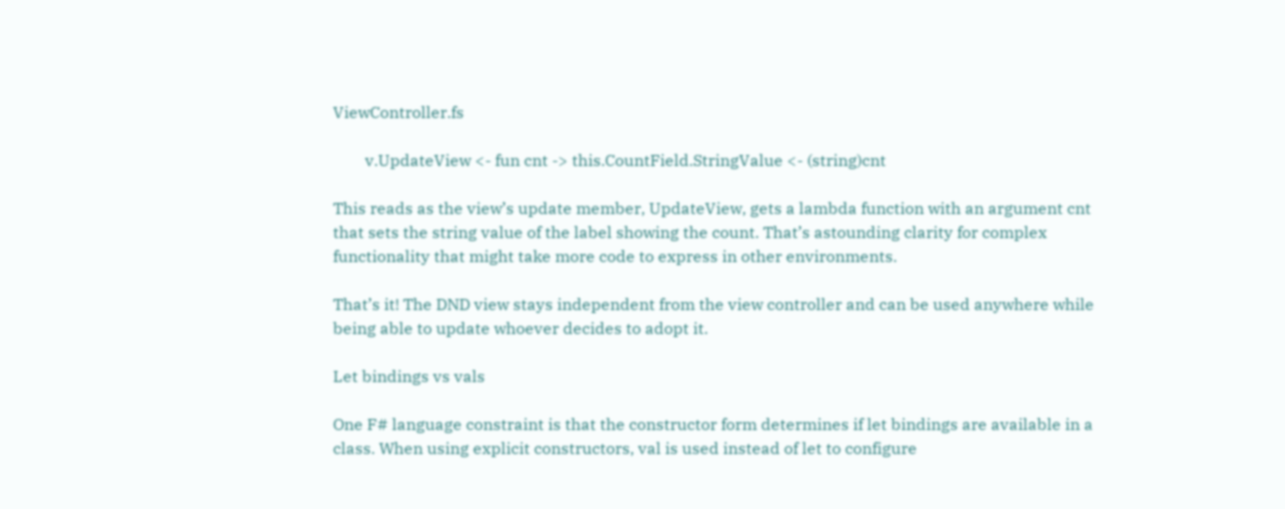ViewController.fs

        v.UpdateView <- fun cnt -> this.CountField.StringValue <- (string)cnt

This reads as the view’s update member, UpdateView, gets a lambda function with an argument cnt that sets the string value of the label showing the count. That’s astounding clarity for complex functionality that might take more code to express in other environments.

That’s it! The DND view stays independent from the view controller and can be used anywhere while being able to update whoever decides to adopt it.

Let bindings vs vals

One F# language constraint is that the constructor form determines if let bindings are available in a class. When using explicit constructors, val is used instead of let to configure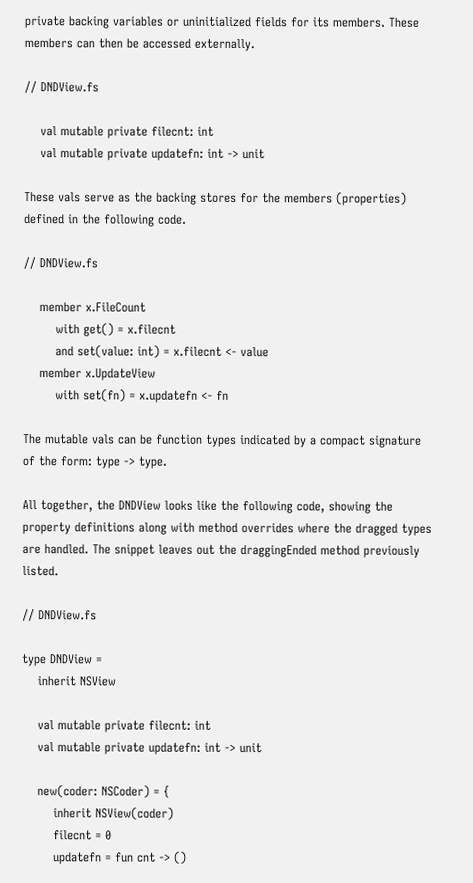private backing variables or uninitialized fields for its members. These members can then be accessed externally.

// DNDView.fs

    val mutable private filecnt: int
    val mutable private updatefn: int -> unit

These vals serve as the backing stores for the members (properties) defined in the following code.

// DNDView.fs

    member x.FileCount
        with get() = x.filecnt
        and set(value: int) = x.filecnt <- value
    member x.UpdateView
        with set(fn) = x.updatefn <- fn

The mutable vals can be function types indicated by a compact signature of the form: type -> type.

All together, the DNDView looks like the following code, showing the property definitions along with method overrides where the dragged types are handled. The snippet leaves out the draggingEnded method previously listed.

// DNDView.fs

type DNDView =
    inherit NSView

    val mutable private filecnt: int
    val mutable private updatefn: int -> unit

    new(coder: NSCoder) = {
        inherit NSView(coder)
        filecnt = 0
        updatefn = fun cnt -> ()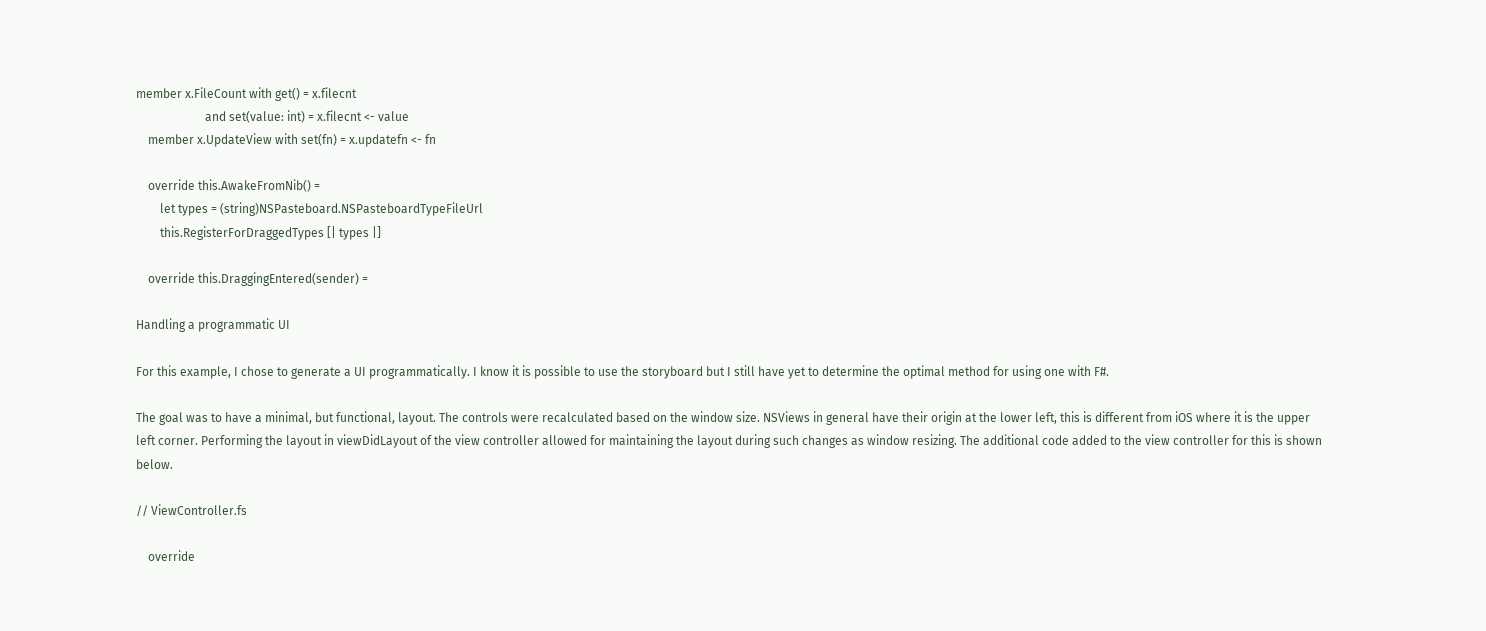member x.FileCount with get() = x.filecnt
                       and set(value: int) = x.filecnt <- value
    member x.UpdateView with set(fn) = x.updatefn <- fn

    override this.AwakeFromNib() =
        let types = (string)NSPasteboard.NSPasteboardTypeFileUrl
        this.RegisterForDraggedTypes [| types |]

    override this.DraggingEntered(sender) =

Handling a programmatic UI

For this example, I chose to generate a UI programmatically. I know it is possible to use the storyboard but I still have yet to determine the optimal method for using one with F#.

The goal was to have a minimal, but functional, layout. The controls were recalculated based on the window size. NSViews in general have their origin at the lower left, this is different from iOS where it is the upper left corner. Performing the layout in viewDidLayout of the view controller allowed for maintaining the layout during such changes as window resizing. The additional code added to the view controller for this is shown below.

// ViewController.fs

    override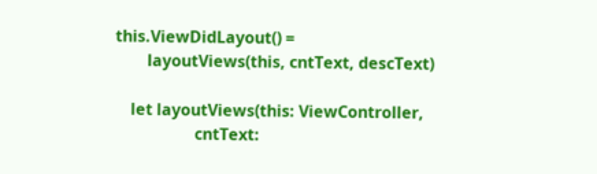this.ViewDidLayout() =
        layoutViews(this, cntText, descText)

    let layoutViews(this: ViewController,
                    cntText: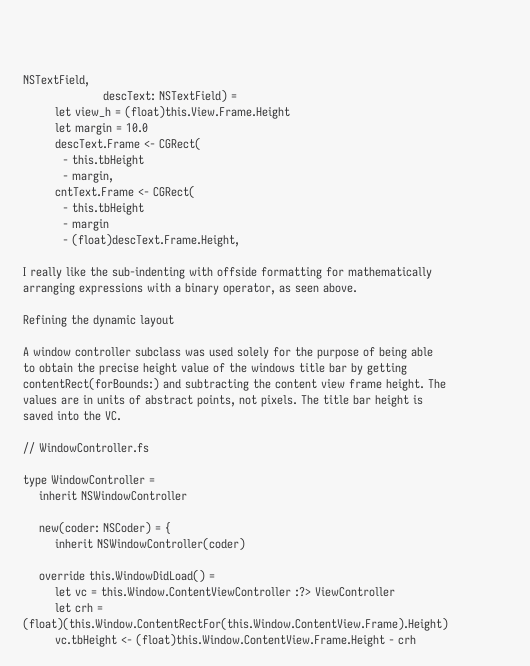NSTextField,
                    descText: NSTextField) =
        let view_h = (float)this.View.Frame.Height
        let margin = 10.0
        descText.Frame <- CGRect(
          - this.tbHeight
          - margin,
        cntText.Frame <- CGRect(
          - this.tbHeight
          - margin
          - (float)descText.Frame.Height,

I really like the sub-indenting with offside formatting for mathematically arranging expressions with a binary operator, as seen above.

Refining the dynamic layout

A window controller subclass was used solely for the purpose of being able to obtain the precise height value of the windows title bar by getting contentRect(forBounds:) and subtracting the content view frame height. The values are in units of abstract points, not pixels. The title bar height is saved into the VC.

// WindowController.fs

type WindowController =
    inherit NSWindowController

    new(coder: NSCoder) = {
        inherit NSWindowController(coder)

    override this.WindowDidLoad() =
        let vc = this.Window.ContentViewController :?> ViewController
        let crh = (float)(this.Window.ContentRectFor(this.Window.ContentView.Frame).Height)
        vc.tbHeight <- (float)this.Window.ContentView.Frame.Height - crh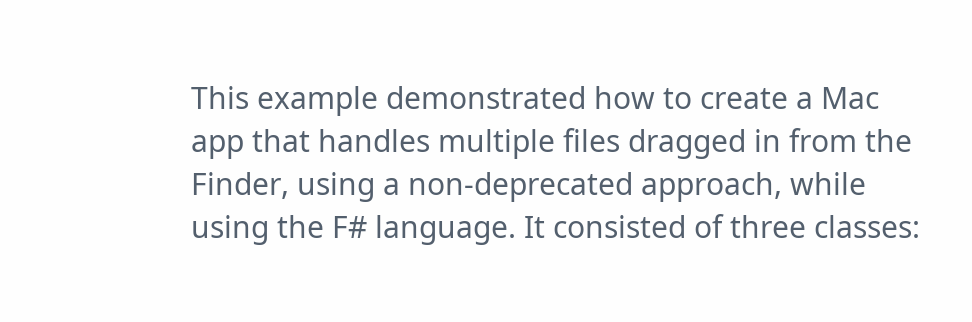This example demonstrated how to create a Mac app that handles multiple files dragged in from the Finder, using a non-deprecated approach, while using the F# language. It consisted of three classes: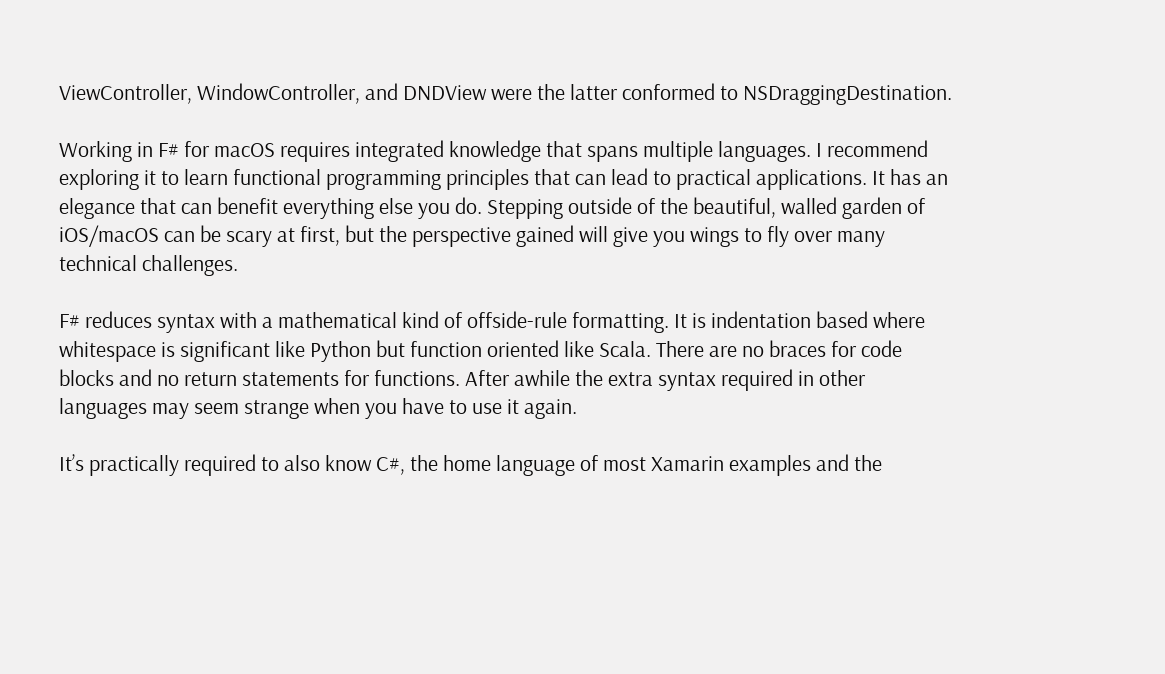ViewController, WindowController, and DNDView were the latter conformed to NSDraggingDestination.

Working in F# for macOS requires integrated knowledge that spans multiple languages. I recommend exploring it to learn functional programming principles that can lead to practical applications. It has an elegance that can benefit everything else you do. Stepping outside of the beautiful, walled garden of iOS/macOS can be scary at first, but the perspective gained will give you wings to fly over many technical challenges.

F# reduces syntax with a mathematical kind of offside-rule formatting. It is indentation based where whitespace is significant like Python but function oriented like Scala. There are no braces for code blocks and no return statements for functions. After awhile the extra syntax required in other languages may seem strange when you have to use it again.

It’s practically required to also know C#, the home language of most Xamarin examples and the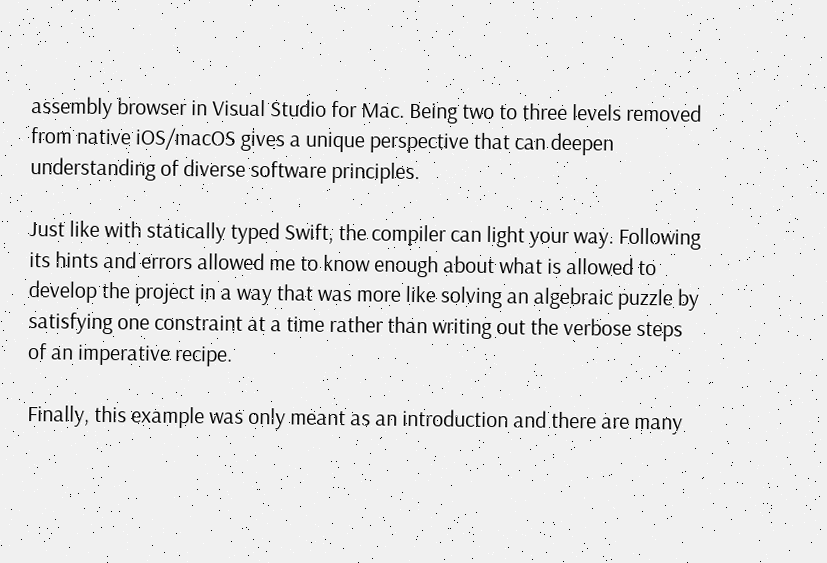assembly browser in Visual Studio for Mac. Being two to three levels removed from native iOS/macOS gives a unique perspective that can deepen understanding of diverse software principles.

Just like with statically typed Swift, the compiler can light your way. Following its hints and errors allowed me to know enough about what is allowed to develop the project in a way that was more like solving an algebraic puzzle by satisfying one constraint at a time rather than writing out the verbose steps of an imperative recipe.

Finally, this example was only meant as an introduction and there are many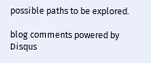possible paths to be explored.

blog comments powered by Disqus